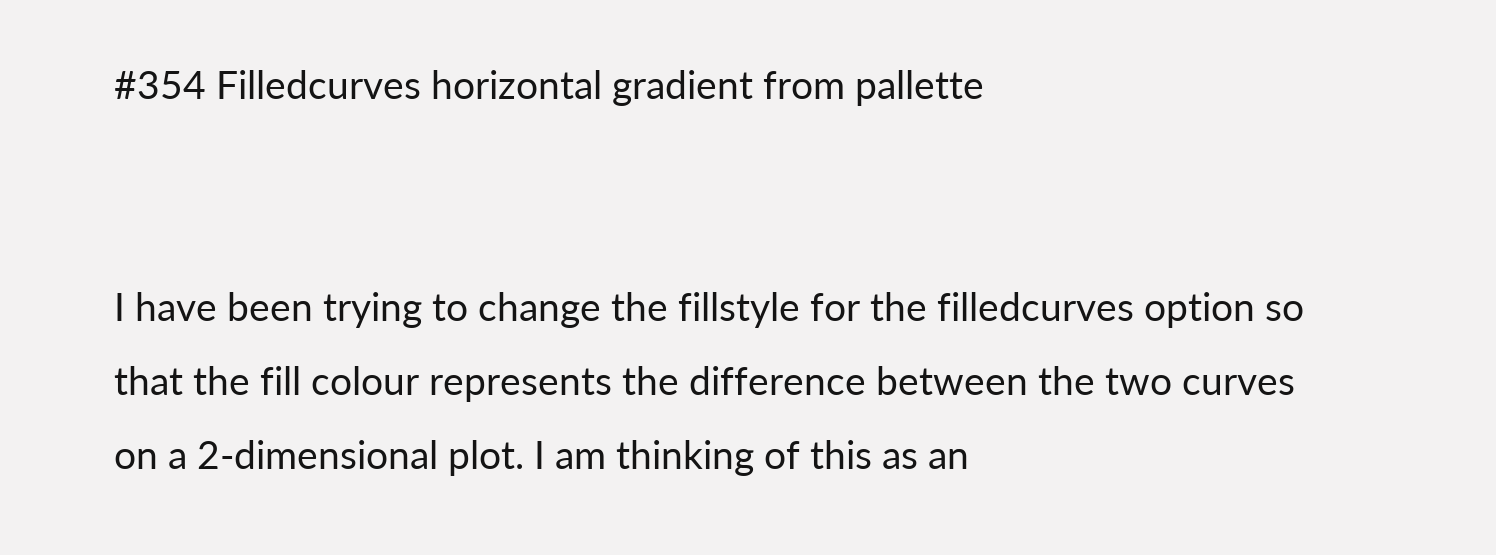#354 Filledcurves horizontal gradient from pallette


I have been trying to change the fillstyle for the filledcurves option so that the fill colour represents the difference between the two curves on a 2-dimensional plot. I am thinking of this as an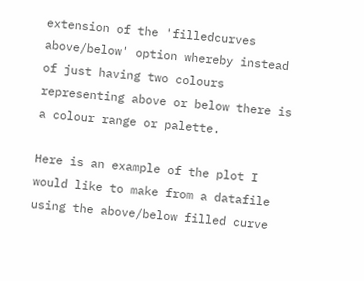extension of the 'filledcurves above/below' option whereby instead of just having two colours representing above or below there is a colour range or palette.

Here is an example of the plot I would like to make from a datafile using the above/below filled curve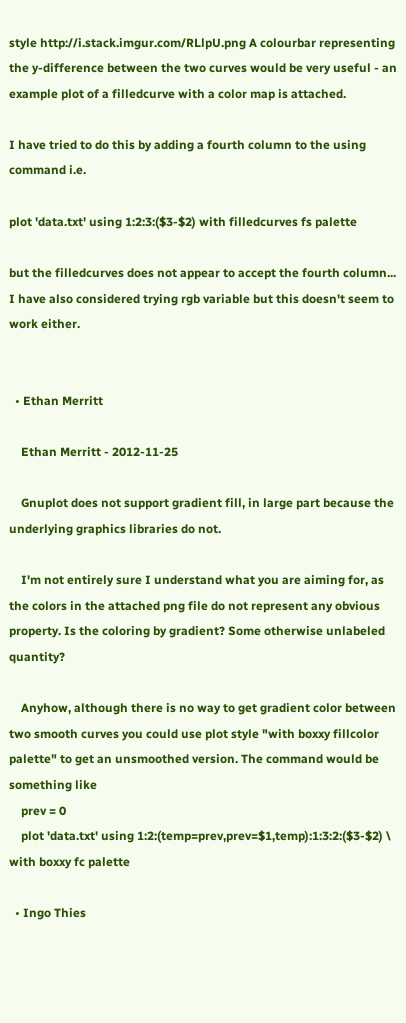style http://i.stack.imgur.com/RLlpU.png A colourbar representing the y-difference between the two curves would be very useful - an example plot of a filledcurve with a color map is attached.

I have tried to do this by adding a fourth column to the using command i.e.

plot 'data.txt' using 1:2:3:($3-$2) with filledcurves fs palette

but the filledcurves does not appear to accept the fourth column... I have also considered trying rgb variable but this doesn't seem to work either.


  • Ethan Merritt

    Ethan Merritt - 2012-11-25

    Gnuplot does not support gradient fill, in large part because the underlying graphics libraries do not.

    I'm not entirely sure I understand what you are aiming for, as the colors in the attached png file do not represent any obvious property. Is the coloring by gradient? Some otherwise unlabeled quantity?

    Anyhow, although there is no way to get gradient color between two smooth curves you could use plot style "with boxxy fillcolor palette" to get an unsmoothed version. The command would be something like
    prev = 0
    plot 'data.txt' using 1:2:(temp=prev,prev=$1,temp):1:3:2:($3-$2) \ with boxxy fc palette

  • Ingo Thies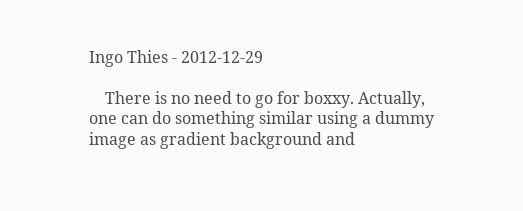Ingo Thies - 2012-12-29

    There is no need to go for boxxy. Actually, one can do something similar using a dummy image as gradient background and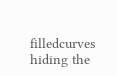filledcurves hiding the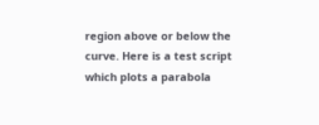region above or below the curve. Here is a test script which plots a parabola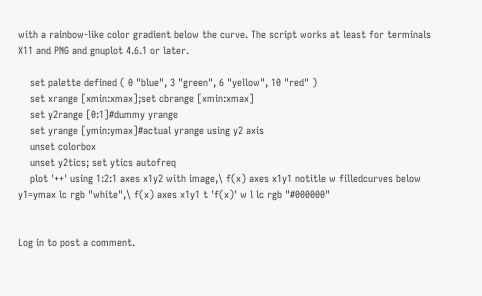with a rainbow-like color gradient below the curve. The script works at least for terminals X11 and PNG and gnuplot 4.6.1 or later.

    set palette defined ( 0 "blue", 3 "green", 6 "yellow", 10 "red" )
    set xrange [xmin:xmax];set cbrange [xmin:xmax]
    set y2range [0:1]#dummy yrange
    set yrange [ymin:ymax]#actual yrange using y2 axis
    unset colorbox
    unset y2tics; set ytics autofreq
    plot '++' using 1:2:1 axes x1y2 with image,\ f(x) axes x1y1 notitle w filledcurves below y1=ymax lc rgb "white",\ f(x) axes x1y1 t 'f(x)' w l lc rgb "#000000"


Log in to post a comment.